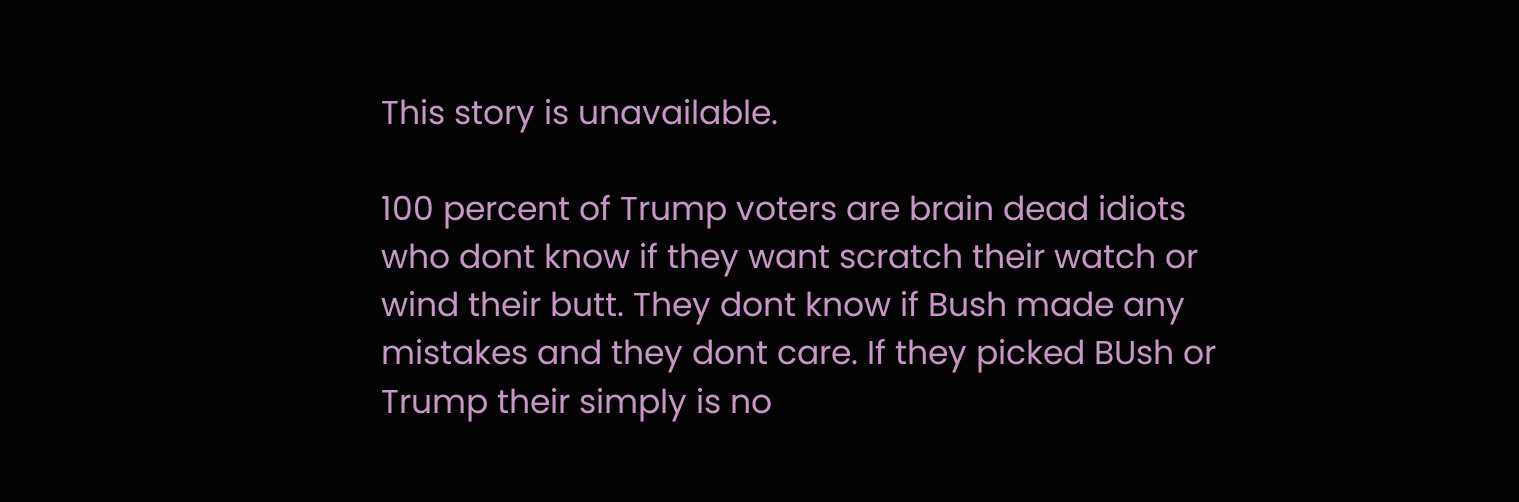This story is unavailable.

100 percent of Trump voters are brain dead idiots who dont know if they want scratch their watch or wind their butt. They dont know if Bush made any mistakes and they dont care. If they picked BUsh or Trump their simply is no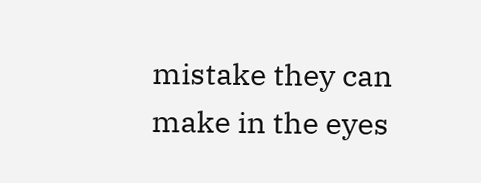mistake they can make in the eyes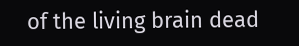of the living brain dead